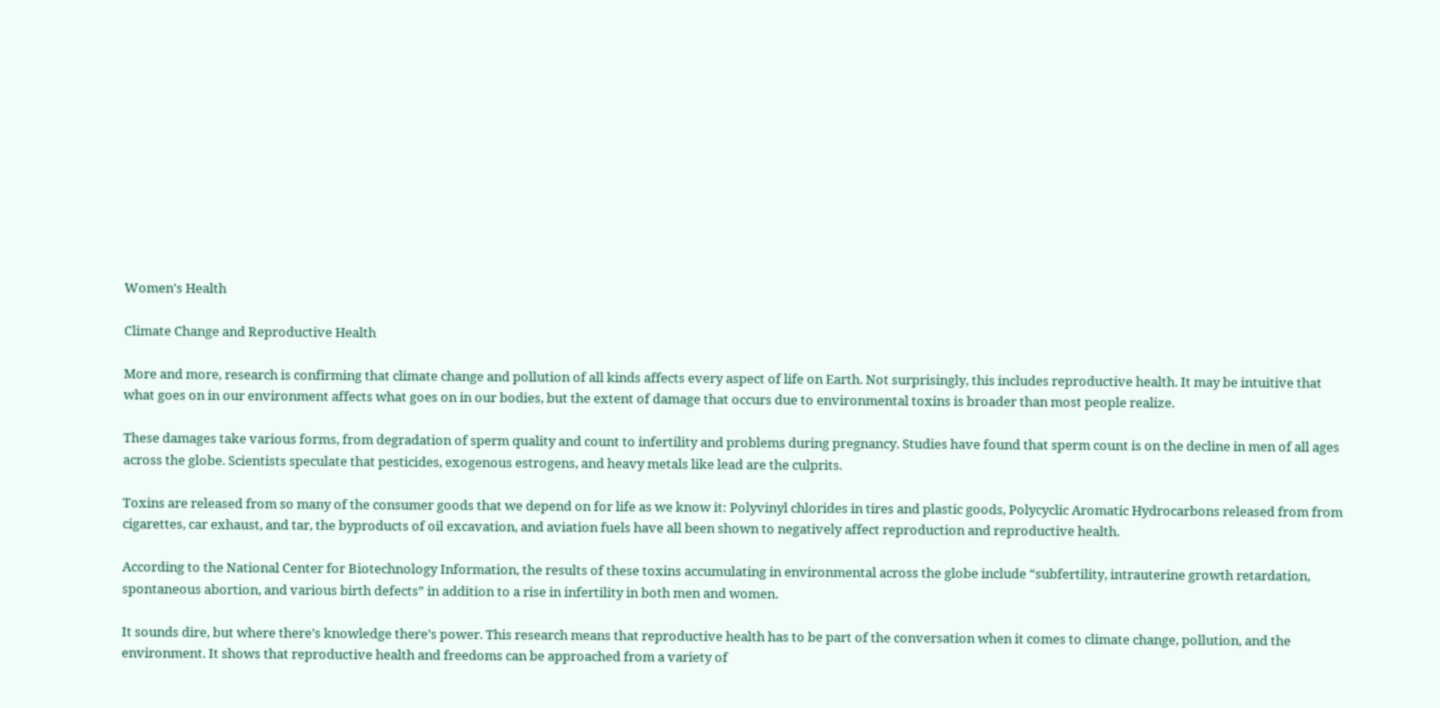Women's Health

Climate Change and Reproductive Health

More and more, research is confirming that climate change and pollution of all kinds affects every aspect of life on Earth. Not surprisingly, this includes reproductive health. It may be intuitive that what goes on in our environment affects what goes on in our bodies, but the extent of damage that occurs due to environmental toxins is broader than most people realize.

These damages take various forms, from degradation of sperm quality and count to infertility and problems during pregnancy. Studies have found that sperm count is on the decline in men of all ages across the globe. Scientists speculate that pesticides, exogenous estrogens, and heavy metals like lead are the culprits.

Toxins are released from so many of the consumer goods that we depend on for life as we know it: Polyvinyl chlorides in tires and plastic goods, Polycyclic Aromatic Hydrocarbons released from from cigarettes, car exhaust, and tar, the byproducts of oil excavation, and aviation fuels have all been shown to negatively affect reproduction and reproductive health.

According to the National Center for Biotechnology Information, the results of these toxins accumulating in environmental across the globe include “subfertility, intrauterine growth retardation, spontaneous abortion, and various birth defects” in addition to a rise in infertility in both men and women.

It sounds dire, but where there’s knowledge there’s power. This research means that reproductive health has to be part of the conversation when it comes to climate change, pollution, and the environment. It shows that reproductive health and freedoms can be approached from a variety of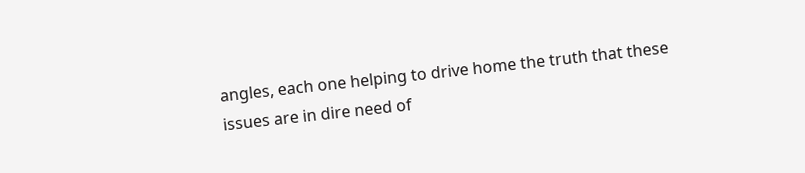angles, each one helping to drive home the truth that these issues are in dire need of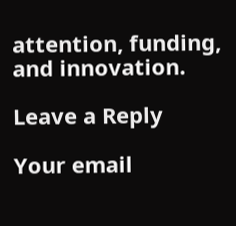attention, funding, and innovation.

Leave a Reply

Your email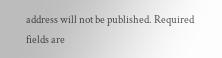address will not be published. Required fields are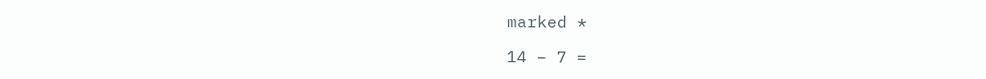marked *

14 − 7 =